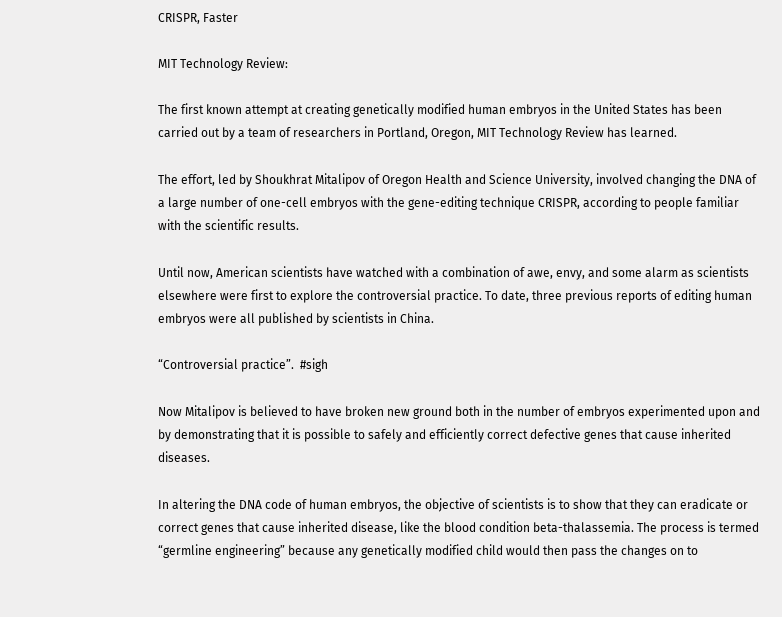CRISPR, Faster

MIT Technology Review:

The first known attempt at creating genetically modified human embryos in the United States has been carried out by a team of researchers in Portland, Oregon, MIT Technology Review has learned.

The effort, led by Shoukhrat Mitalipov of Oregon Health and Science University, involved changing the DNA of a large number of one-cell embryos with the gene-editing technique CRISPR, according to people familiar with the scientific results.

Until now, American scientists have watched with a combination of awe, envy, and some alarm as scientists elsewhere were first to explore the controversial practice. To date, three previous reports of editing human embryos were all published by scientists in China.

“Controversial practice”.  #sigh

Now Mitalipov is believed to have broken new ground both in the number of embryos experimented upon and by demonstrating that it is possible to safely and efficiently correct defective genes that cause inherited diseases.

In altering the DNA code of human embryos, the objective of scientists is to show that they can eradicate or correct genes that cause inherited disease, like the blood condition beta-thalassemia. The process is termed “germline engineering” because any genetically modified child would then pass the changes on to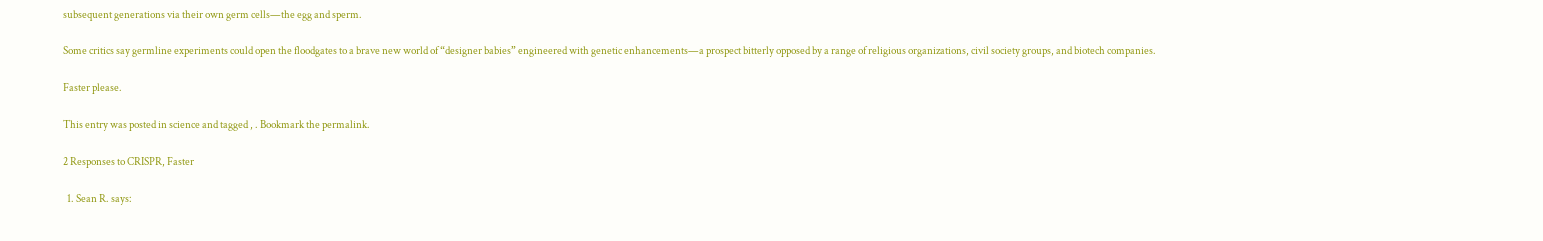subsequent generations via their own germ cells—the egg and sperm.

Some critics say germline experiments could open the floodgates to a brave new world of “designer babies” engineered with genetic enhancements—a prospect bitterly opposed by a range of religious organizations, civil society groups, and biotech companies.

Faster please.

This entry was posted in science and tagged , . Bookmark the permalink.

2 Responses to CRISPR, Faster

  1. Sean R. says: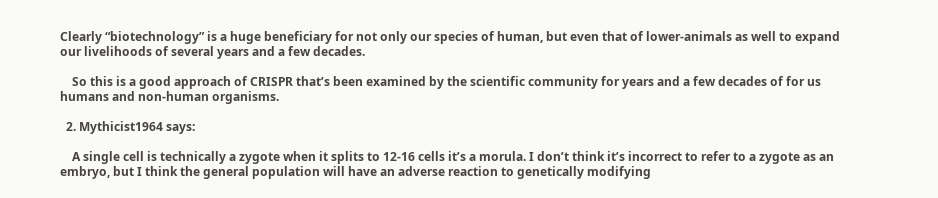Clearly “biotechnology” is a huge beneficiary for not only our species of human, but even that of lower-animals as well to expand our livelihoods of several years and a few decades.

    So this is a good approach of CRISPR that’s been examined by the scientific community for years and a few decades of for us humans and non-human organisms.

  2. Mythicist1964 says:

    A single cell is technically a zygote when it splits to 12-16 cells it’s a morula. I don’t think it’s incorrect to refer to a zygote as an embryo, but I think the general population will have an adverse reaction to genetically modifying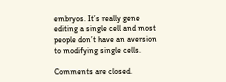embryos. It’s really gene editing a single cell and most people don’t have an aversion to modifying single cells.

Comments are closed.